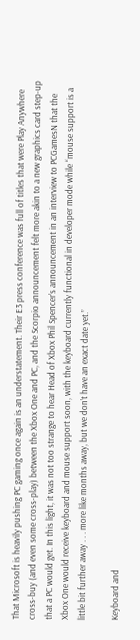That Microsoft is heavily pushing PC gaming once again is an understatement. Their E3 press conference was full of titles that were Play Anywhere cross-buy (and even some cross-play) between the Xbox One and PC, and the Scorpio announcement felt more akin to a new graphics card step-up that a PC would get. In this light, it was not too strange to hear Head of Xbox Phil Spencer’s announcement in an interview to PCGamesN that the Xbox One would receive keyboard and mouse support soon, with the keyboard currently functional in developer mode while “mouse support is a little bit further away . . . more like months away, but we don’t have an exact date yet.”

Keyboard and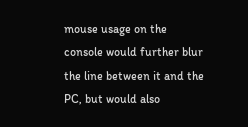mouse usage on the console would further blur the line between it and the PC, but would also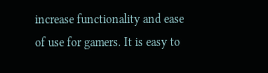increase functionality and ease of use for gamers. It is easy to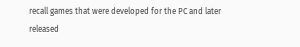recall games that were developed for the PC and later released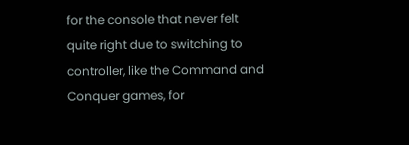for the console that never felt quite right due to switching to controller, like the Command and Conquer games, for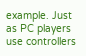example. Just as PC players use controllers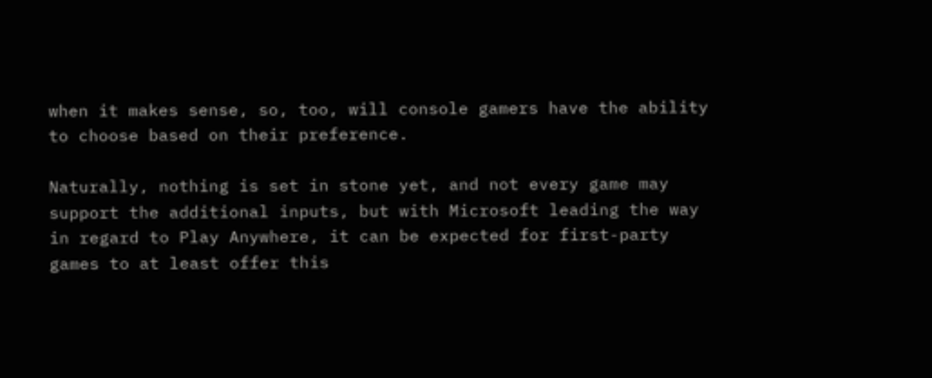when it makes sense, so, too, will console gamers have the ability to choose based on their preference.

Naturally, nothing is set in stone yet, and not every game may support the additional inputs, but with Microsoft leading the way in regard to Play Anywhere, it can be expected for first-party games to at least offer this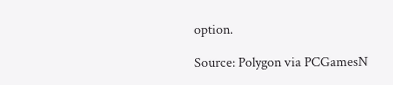option.

Source: Polygon via PCGamesN